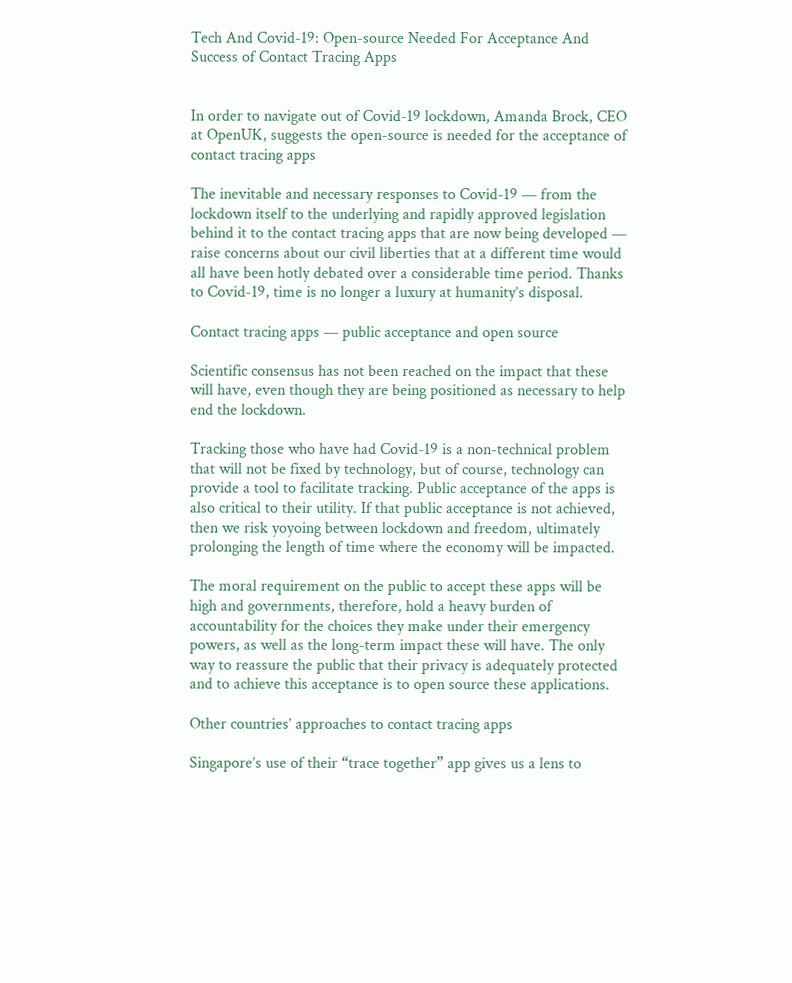Tech And Covid-19: Open-source Needed For Acceptance And Success of Contact Tracing Apps


In order to navigate out of Covid-19 lockdown, Amanda Brock, CEO at OpenUK, suggests the open-source is needed for the acceptance of contact tracing apps

The inevitable and necessary responses to Covid-19 — from the lockdown itself to the underlying and rapidly approved legislation behind it to the contact tracing apps that are now being developed — raise concerns about our civil liberties that at a different time would all have been hotly debated over a considerable time period. Thanks to Covid-19, time is no longer a luxury at humanity’s disposal.

Contact tracing apps — public acceptance and open source

Scientific consensus has not been reached on the impact that these will have, even though they are being positioned as necessary to help end the lockdown.

Tracking those who have had Covid-19 is a non-technical problem that will not be fixed by technology, but of course, technology can provide a tool to facilitate tracking. Public acceptance of the apps is also critical to their utility. If that public acceptance is not achieved, then we risk yoyoing between lockdown and freedom, ultimately prolonging the length of time where the economy will be impacted.

The moral requirement on the public to accept these apps will be high and governments, therefore, hold a heavy burden of accountability for the choices they make under their emergency powers, as well as the long-term impact these will have. The only way to reassure the public that their privacy is adequately protected and to achieve this acceptance is to open source these applications.

Other countries’ approaches to contact tracing apps

Singapore’s use of their “trace together” app gives us a lens to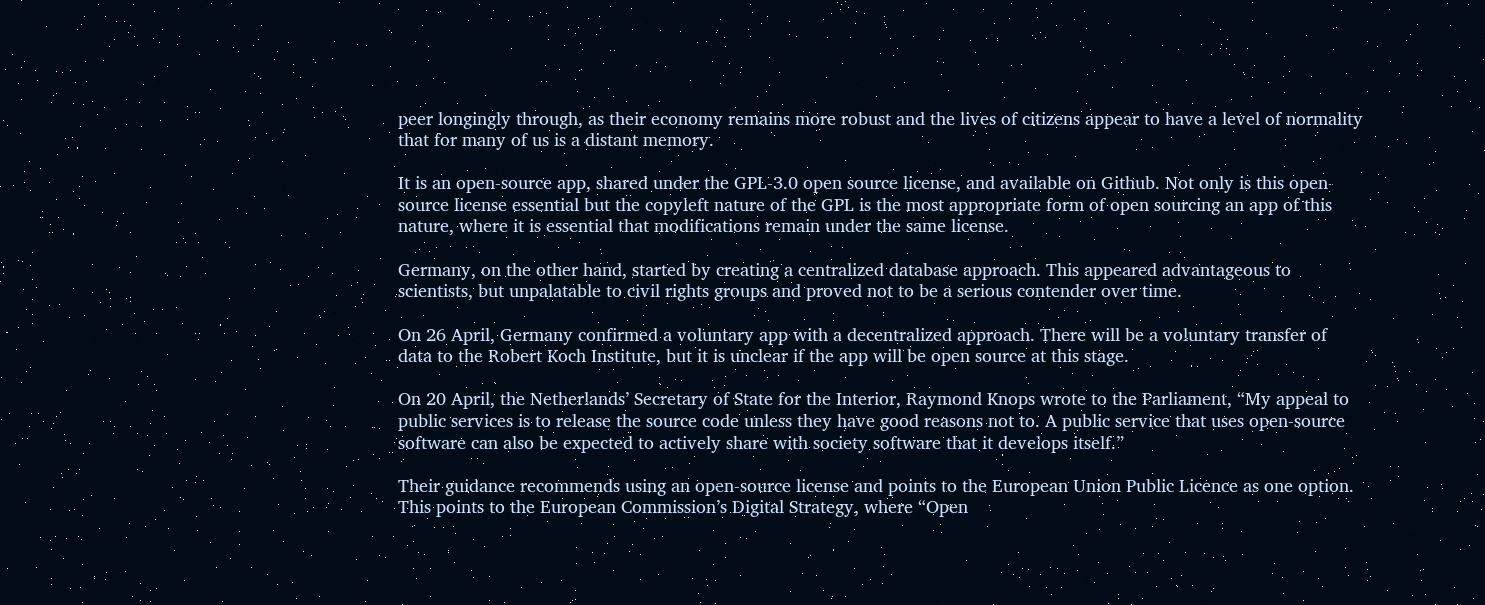peer longingly through, as their economy remains more robust and the lives of citizens appear to have a level of normality that for many of us is a distant memory.

It is an open-source app, shared under the GPL-3.0 open source license, and available on Github. Not only is this open-source license essential but the copyleft nature of the GPL is the most appropriate form of open sourcing an app of this nature, where it is essential that modifications remain under the same license.

Germany, on the other hand, started by creating a centralized database approach. This appeared advantageous to scientists, but unpalatable to civil rights groups and proved not to be a serious contender over time.

On 26 April, Germany confirmed a voluntary app with a decentralized approach. There will be a voluntary transfer of data to the Robert Koch Institute, but it is unclear if the app will be open source at this stage.

On 20 April, the Netherlands’ Secretary of State for the Interior, Raymond Knops wrote to the Parliament, “My appeal to public services is to release the source code unless they have good reasons not to. A public service that uses open-source software can also be expected to actively share with society software that it develops itself.”

Their guidance recommends using an open-source license and points to the European Union Public Licence as one option. This points to the European Commission’s Digital Strategy, where “Open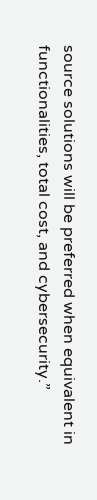source solutions will be preferred when equivalent in functionalities, total cost, and cybersecurity.”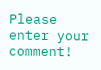Please enter your comment!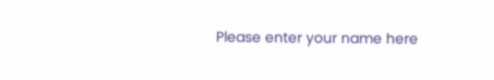Please enter your name here